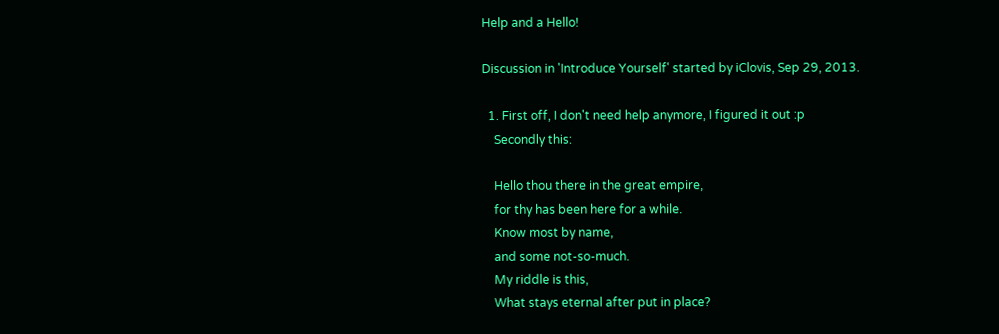Help and a Hello!

Discussion in 'Introduce Yourself' started by iClovis, Sep 29, 2013.

  1. First off, I don't need help anymore, I figured it out :p
    Secondly this:

    Hello thou there in the great empire,
    for thy has been here for a while.
    Know most by name,
    and some not-so-much.
    My riddle is this,
    What stays eternal after put in place?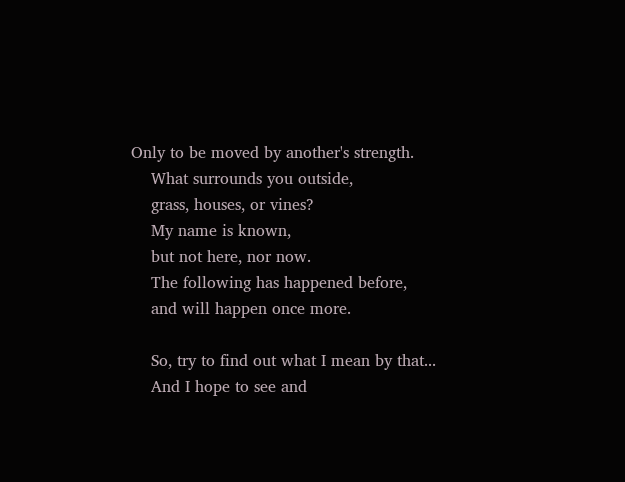Only to be moved by another's strength.
    What surrounds you outside,
    grass, houses, or vines?
    My name is known,
    but not here, nor now.
    The following has happened before,
    and will happen once more.

    So, try to find out what I mean by that...
    And I hope to see and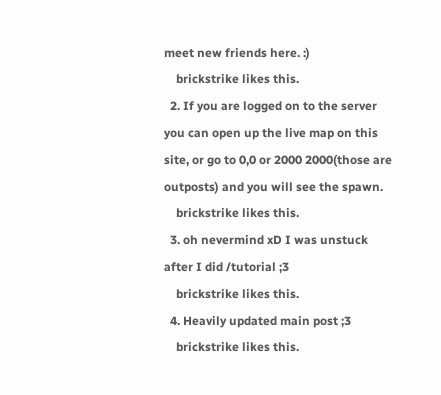meet new friends here. :)
    brickstrike likes this.
  2. If you are logged on to the server you can open up the live map on this site, or go to 0,0 or 2000 2000(those are outposts) and you will see the spawn.
    brickstrike likes this.
  3. oh nevermind xD I was unstuck after I did /tutorial ;3
    brickstrike likes this.
  4. Heavily updated main post ;3
    brickstrike likes this.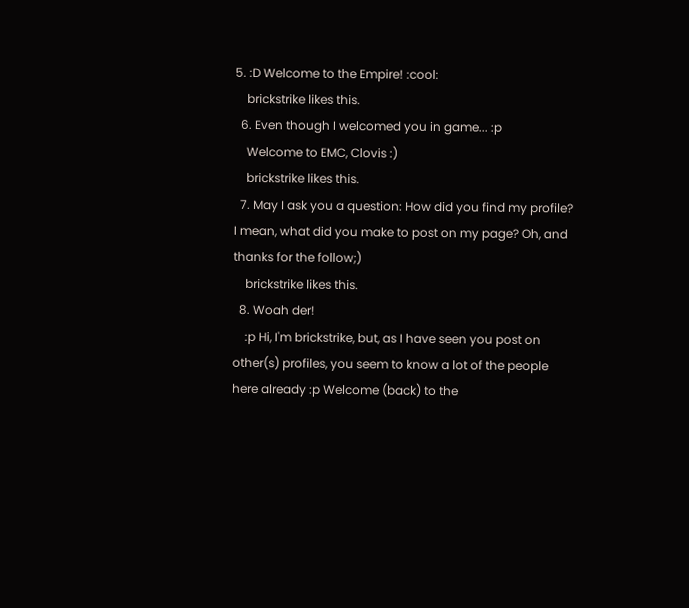5. :D Welcome to the Empire! :cool:
    brickstrike likes this.
  6. Even though I welcomed you in game... :p
    Welcome to EMC, Clovis :)
    brickstrike likes this.
  7. May I ask you a question: How did you find my profile? I mean, what did you make to post on my page? Oh, and thanks for the follow;)
    brickstrike likes this.
  8. Woah der!
    :p Hi, I'm brickstrike, but, as I have seen you post on other(s) profiles, you seem to know a lot of the people here already :p Welcome (back) to the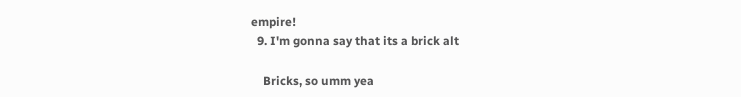empire!
  9. I'm gonna say that its a brick alt

    Bricks, so umm yea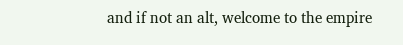and if not an alt, welcome to the empire